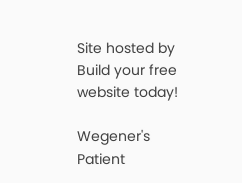Site hosted by Build your free website today!

Wegener's Patient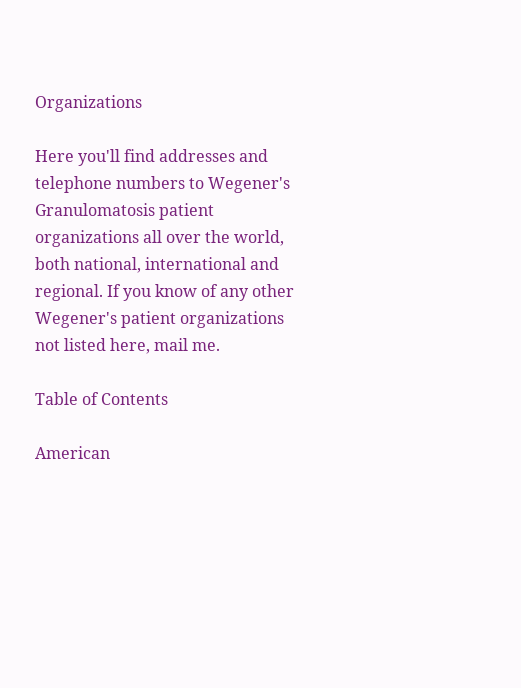Organizations

Here you'll find addresses and telephone numbers to Wegener's Granulomatosis patient organizations all over the world, both national, international and regional. If you know of any other Wegener's patient organizations not listed here, mail me.

Table of Contents

American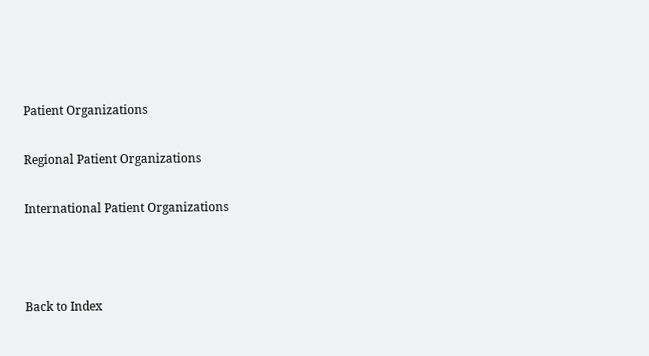Patient Organizations

Regional Patient Organizations

International Patient Organizations



Back to Index